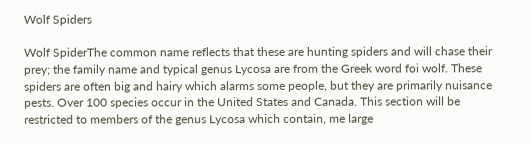Wolf Spiders

Wolf SpiderThe common name reflects that these are hunting spiders and will chase their prey; the family name and typical genus Lycosa are from the Greek word foi wolf. These spiders are often big and hairy which alarms some people, but they are primarily nuisance pests. Over 100 species occur in the United States and Canada. This section will be restricted to members of the genus Lycosa which contain, me large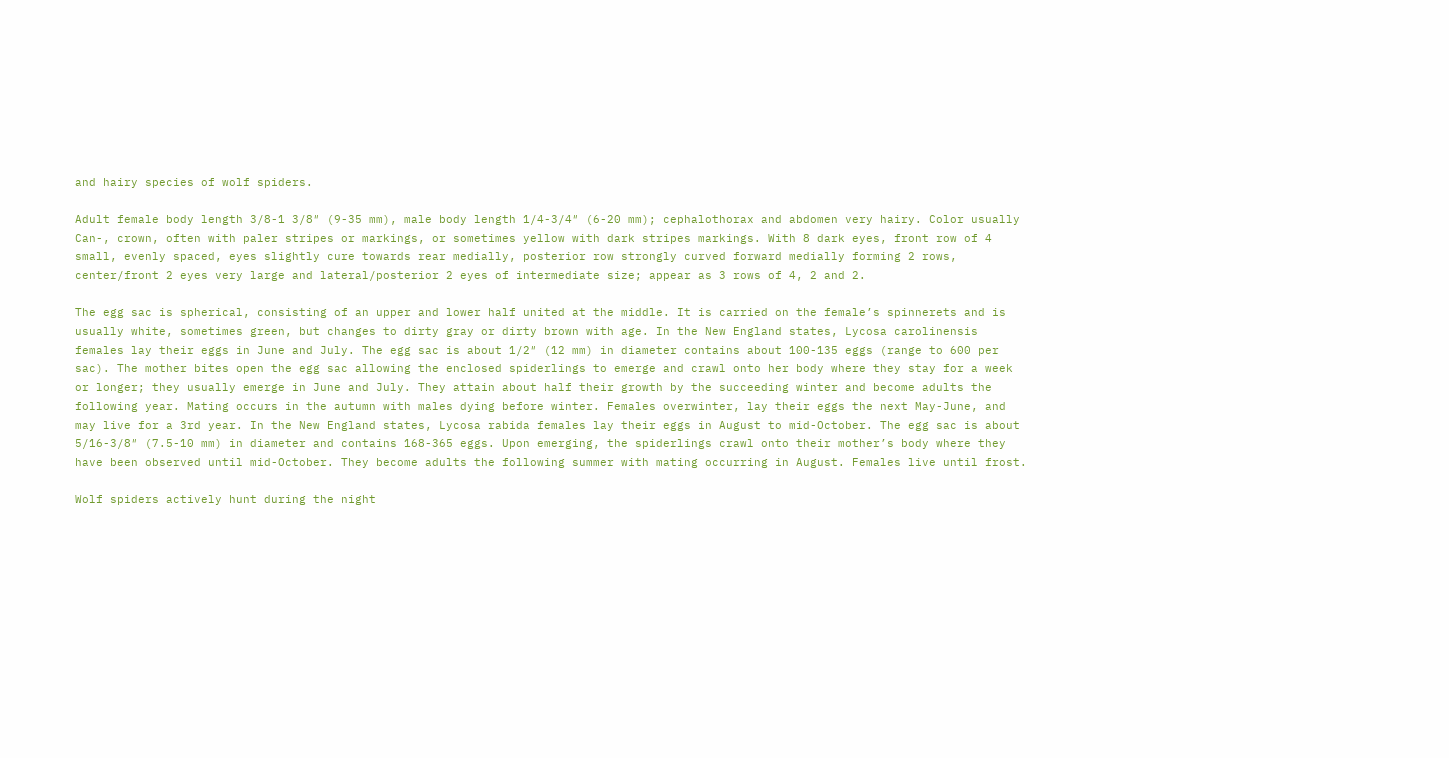and hairy species of wolf spiders.

Adult female body length 3/8-1 3/8″ (9-35 mm), male body length 1/4-3/4″ (6-20 mm); cephalothorax and abdomen very hairy. Color usually Can-, crown, often with paler stripes or markings, or sometimes yellow with dark stripes markings. With 8 dark eyes, front row of 4 small, evenly spaced, eyes slightly cure towards rear medially, posterior row strongly curved forward medially forming 2 rows, center/front 2 eyes very large and lateral/posterior 2 eyes of intermediate size; appear as 3 rows of 4, 2 and 2.

The egg sac is spherical, consisting of an upper and lower half united at the middle. It is carried on the female’s spinnerets and is usually white, sometimes green, but changes to dirty gray or dirty brown with age. In the New England states, Lycosa carolinensis females lay their eggs in June and July. The egg sac is about 1/2″ (12 mm) in diameter contains about 100-135 eggs (range to 600 per sac). The mother bites open the egg sac allowing the enclosed spiderlings to emerge and crawl onto her body where they stay for a week or longer; they usually emerge in June and July. They attain about half their growth by the succeeding winter and become adults the following year. Mating occurs in the autumn with males dying before winter. Females overwinter, lay their eggs the next May-June, and may live for a 3rd year. In the New England states, Lycosa rabida females lay their eggs in August to mid-October. The egg sac is about 5/16-3/8″ (7.5-10 mm) in diameter and contains 168-365 eggs. Upon emerging, the spiderlings crawl onto their mother’s body where they have been observed until mid-October. They become adults the following summer with mating occurring in August. Females live until frost.

Wolf spiders actively hunt during the night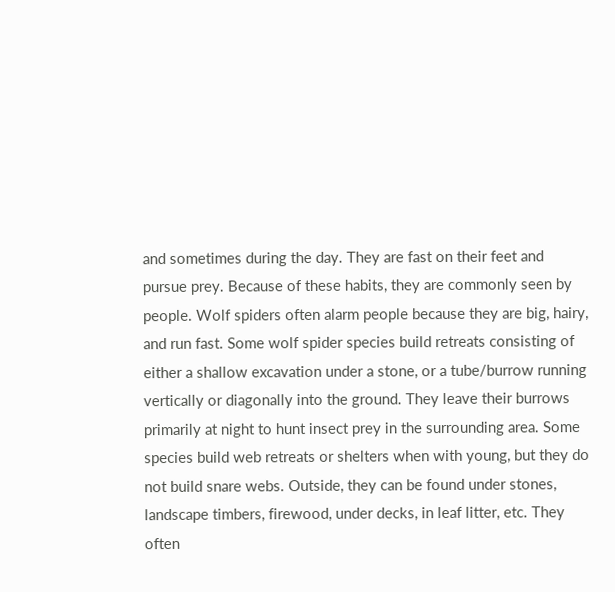and sometimes during the day. They are fast on their feet and pursue prey. Because of these habits, they are commonly seen by people. Wolf spiders often alarm people because they are big, hairy, and run fast. Some wolf spider species build retreats consisting of either a shallow excavation under a stone, or a tube/burrow running vertically or diagonally into the ground. They leave their burrows primarily at night to hunt insect prey in the surrounding area. Some species build web retreats or shelters when with young, but they do not build snare webs. Outside, they can be found under stones, landscape timbers, firewood, under decks, in leaf litter, etc. They often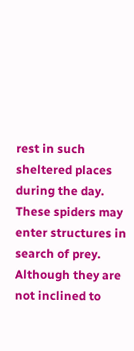rest in such sheltered places during the day. These spiders may enter structures in search of prey. Although they are not inclined to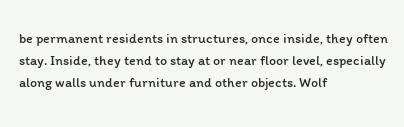be permanent residents in structures, once inside, they often stay. Inside, they tend to stay at or near floor level, especially along walls under furniture and other objects. Wolf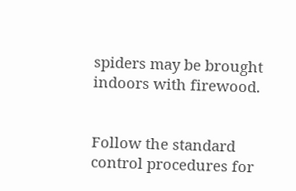spiders may be brought indoors with firewood.


Follow the standard control procedures for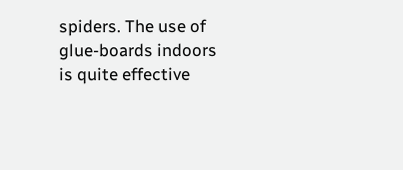spiders. The use of glue-boards indoors is quite effective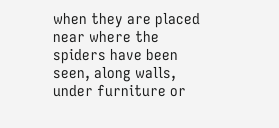when they are placed near where the spiders have been seen, along walls, under furniture or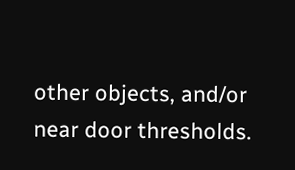other objects, and/or near door thresholds.